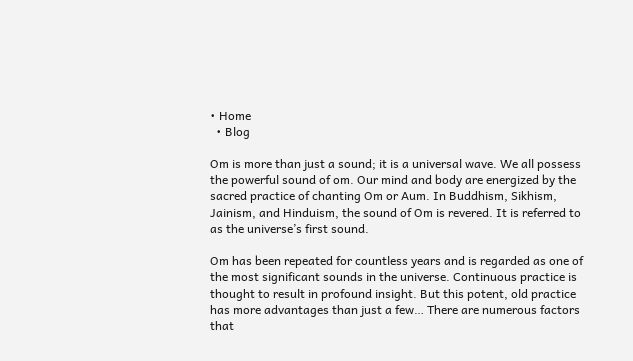• Home
  • Blog

Om is more than just a sound; it is a universal wave. We all possess the powerful sound of om. Our mind and body are energized by the sacred practice of chanting Om or Aum. In Buddhism, Sikhism, Jainism, and Hinduism, the sound of Om is revered. It is referred to as the universe’s first sound.

Om has been repeated for countless years and is regarded as one of the most significant sounds in the universe. Continuous practice is thought to result in profound insight. But this potent, old practice has more advantages than just a few… There are numerous factors that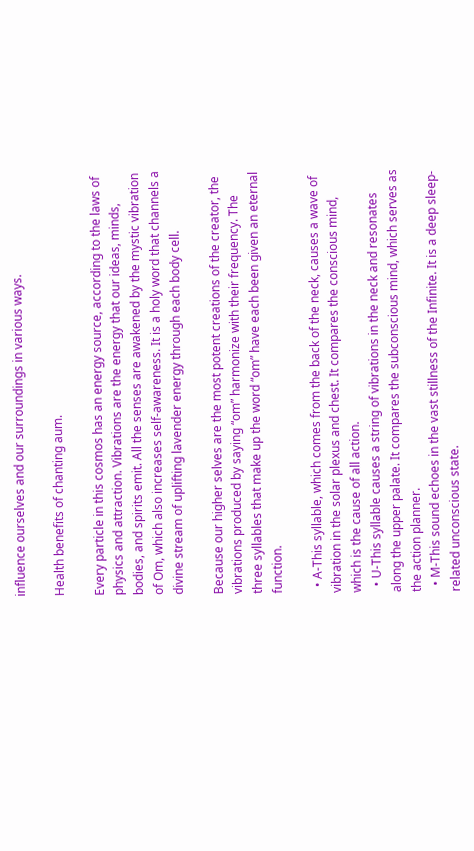influence ourselves and our surroundings in various ways.

Health benefits of chanting aum.

Every particle in this cosmos has an energy source, according to the laws of physics and attraction. Vibrations are the energy that our ideas, minds, bodies, and spirits emit. All the senses are awakened by the mystic vibration of Om, which also increases self-awareness. It is a holy word that channels a divine stream of uplifting lavender energy through each body cell.

Because our higher selves are the most potent creations of the creator, the vibrations produced by saying “om” harmonize with their frequency. The three syllables that make up the word “om” have each been given an eternal function.

  • A-This syllable, which comes from the back of the neck, causes a wave of vibration in the solar plexus and chest. It compares the conscious mind, which is the cause of all action.
  • U-This syllable causes a string of vibrations in the neck and resonates along the upper palate. It compares the subconscious mind, which serves as the action planner.
  • M-This sound echoes in the vast stillness of the Infinite. It is a deep sleep-related unconscious state.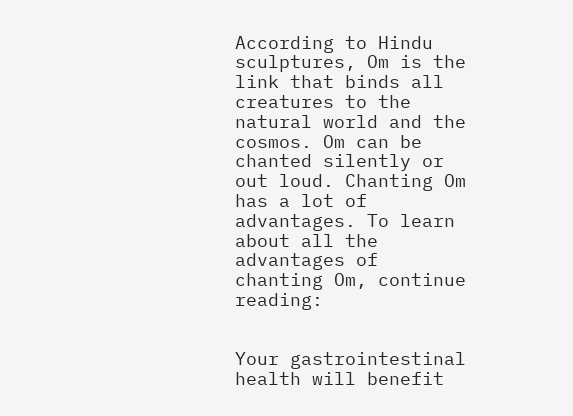According to Hindu sculptures, Om is the link that binds all creatures to the natural world and the cosmos. Om can be chanted silently or out loud. Chanting Om has a lot of advantages. To learn about all the advantages of chanting Om, continue reading:


Your gastrointestinal health will benefit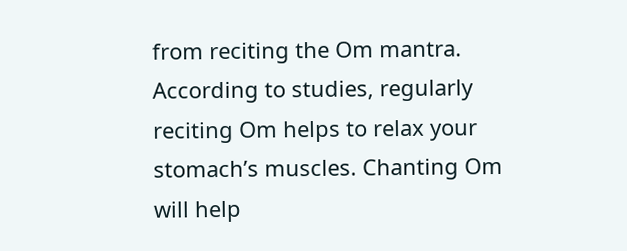from reciting the Om mantra. According to studies, regularly reciting Om helps to relax your stomach’s muscles. Chanting Om will help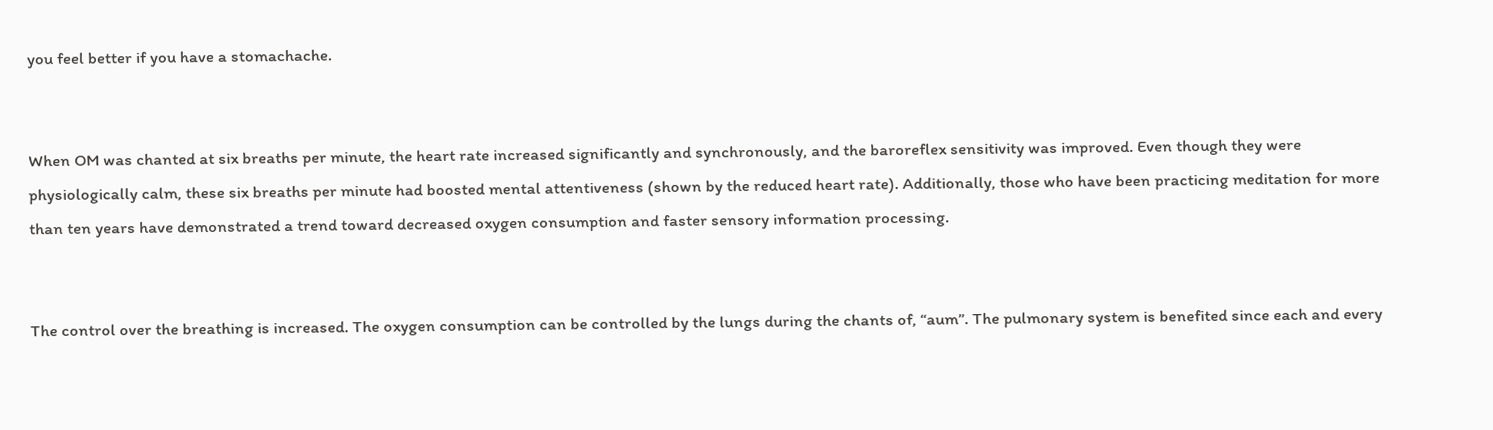you feel better if you have a stomachache.


When OM was chanted at six breaths per minute, the heart rate increased significantly and synchronously, and the baroreflex sensitivity was improved. Even though they were physiologically calm, these six breaths per minute had boosted mental attentiveness (shown by the reduced heart rate). Additionally, those who have been practicing meditation for more than ten years have demonstrated a trend toward decreased oxygen consumption and faster sensory information processing.


The control over the breathing is increased. The oxygen consumption can be controlled by the lungs during the chants of, “aum”. The pulmonary system is benefited since each and every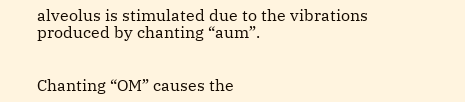alveolus is stimulated due to the vibrations produced by chanting “aum”.


Chanting “OM” causes the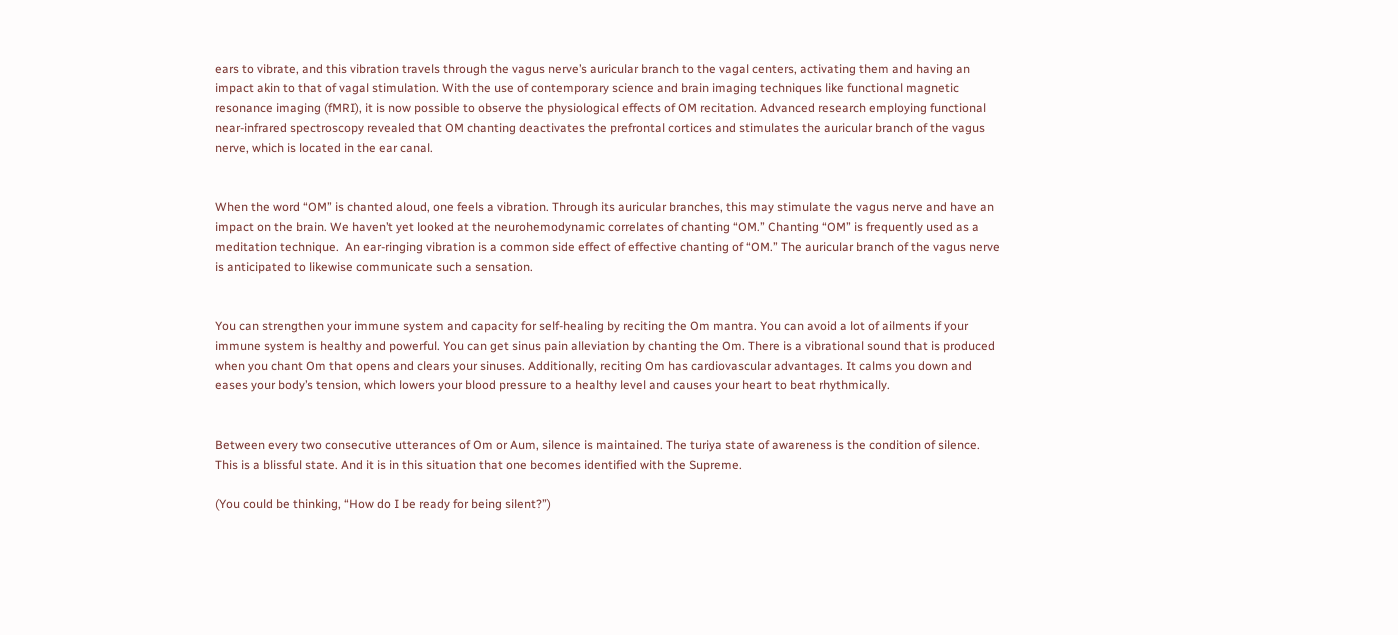ears to vibrate, and this vibration travels through the vagus nerve’s auricular branch to the vagal centers, activating them and having an impact akin to that of vagal stimulation. With the use of contemporary science and brain imaging techniques like functional magnetic resonance imaging (fMRI), it is now possible to observe the physiological effects of OM recitation. Advanced research employing functional near-infrared spectroscopy revealed that OM chanting deactivates the prefrontal cortices and stimulates the auricular branch of the vagus nerve, which is located in the ear canal.


When the word “OM” is chanted aloud, one feels a vibration. Through its auricular branches, this may stimulate the vagus nerve and have an impact on the brain. We haven’t yet looked at the neurohemodynamic correlates of chanting “OM.” Chanting “OM” is frequently used as a meditation technique.  An ear-ringing vibration is a common side effect of effective chanting of “OM.” The auricular branch of the vagus nerve is anticipated to likewise communicate such a sensation.


You can strengthen your immune system and capacity for self-healing by reciting the Om mantra. You can avoid a lot of ailments if your immune system is healthy and powerful. You can get sinus pain alleviation by chanting the Om. There is a vibrational sound that is produced when you chant Om that opens and clears your sinuses. Additionally, reciting Om has cardiovascular advantages. It calms you down and eases your body’s tension, which lowers your blood pressure to a healthy level and causes your heart to beat rhythmically.


Between every two consecutive utterances of Om or Aum, silence is maintained. The turiya state of awareness is the condition of silence. This is a blissful state. And it is in this situation that one becomes identified with the Supreme.

(You could be thinking, “How do I be ready for being silent?”)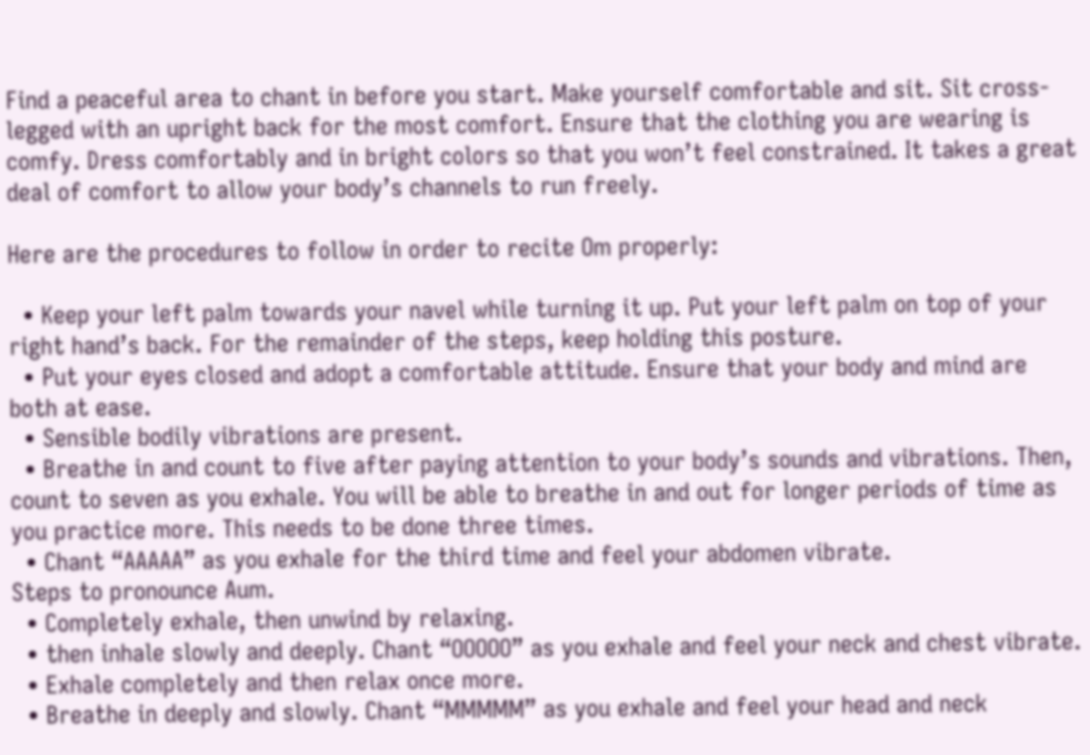Find a peaceful area to chant in before you start. Make yourself comfortable and sit. Sit cross-legged with an upright back for the most comfort. Ensure that the clothing you are wearing is comfy. Dress comfortably and in bright colors so that you won’t feel constrained. It takes a great deal of comfort to allow your body’s channels to run freely.

Here are the procedures to follow in order to recite Om properly:

  • Keep your left palm towards your navel while turning it up. Put your left palm on top of your right hand’s back. For the remainder of the steps, keep holding this posture.
  • Put your eyes closed and adopt a comfortable attitude. Ensure that your body and mind are both at ease.
  • Sensible bodily vibrations are present.
  • Breathe in and count to five after paying attention to your body’s sounds and vibrations. Then, count to seven as you exhale. You will be able to breathe in and out for longer periods of time as you practice more. This needs to be done three times.
  • Chant “AAAAA” as you exhale for the third time and feel your abdomen vibrate.
Steps to pronounce Aum.
  • Completely exhale, then unwind by relaxing.
  • then inhale slowly and deeply. Chant “OOOOO” as you exhale and feel your neck and chest vibrate.
  • Exhale completely and then relax once more.
  • Breathe in deeply and slowly. Chant “MMMMM” as you exhale and feel your head and neck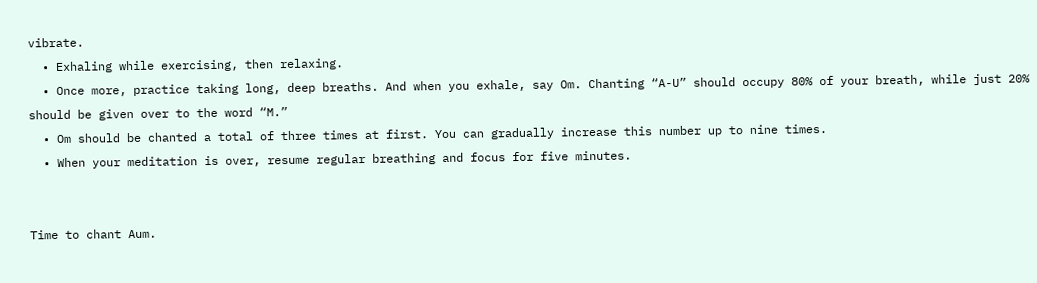vibrate.
  • Exhaling while exercising, then relaxing.
  • Once more, practice taking long, deep breaths. And when you exhale, say Om. Chanting “A-U” should occupy 80% of your breath, while just 20% should be given over to the word “M.”
  • Om should be chanted a total of three times at first. You can gradually increase this number up to nine times.
  • When your meditation is over, resume regular breathing and focus for five minutes.


Time to chant Aum.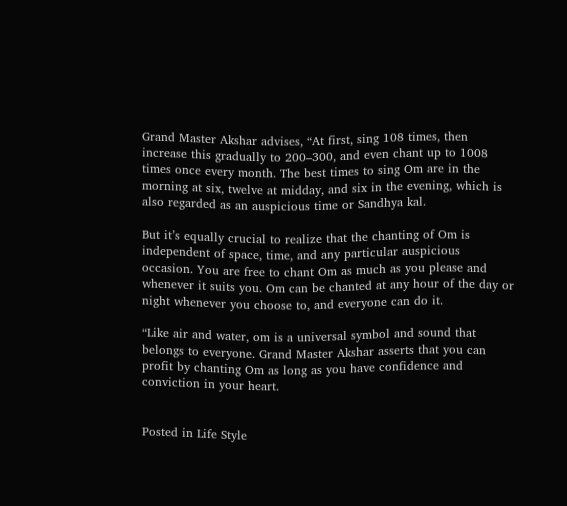Grand Master Akshar advises, “At first, sing 108 times, then increase this gradually to 200–300, and even chant up to 1008 times once every month. The best times to sing Om are in the morning at six, twelve at midday, and six in the evening, which is also regarded as an auspicious time or Sandhya kal.

But it’s equally crucial to realize that the chanting of Om is independent of space, time, and any particular auspicious occasion. You are free to chant Om as much as you please and whenever it suits you. Om can be chanted at any hour of the day or night whenever you choose to, and everyone can do it.

“Like air and water, om is a universal symbol and sound that belongs to everyone. Grand Master Akshar asserts that you can profit by chanting Om as long as you have confidence and conviction in your heart.


Posted in Life Style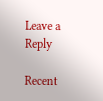Leave a Reply

Recent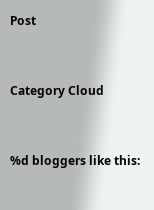Post


Category Cloud


%d bloggers like this: